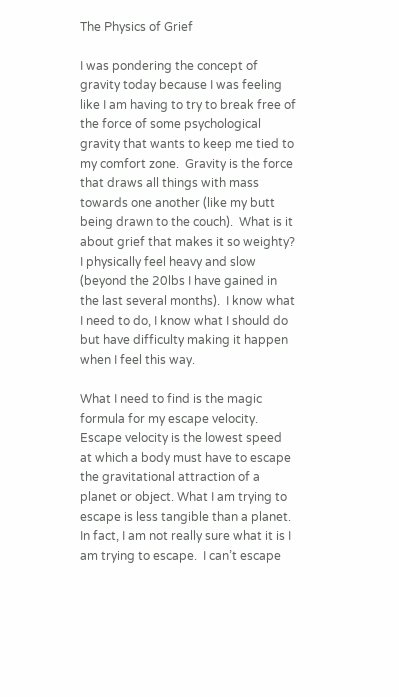The Physics of Grief

I was pondering the concept of gravity today because I was feeling like I am having to try to break free of the force of some psychological gravity that wants to keep me tied to my comfort zone.  Gravity is the force that draws all things with mass towards one another (like my butt being drawn to the couch).  What is it about grief that makes it so weighty?  I physically feel heavy and slow (beyond the 20lbs I have gained in the last several months).  I know what I need to do, I know what I should do but have difficulty making it happen when I feel this way.

What I need to find is the magic formula for my escape velocity.  Escape velocity is the lowest speed at which a body must have to escape the gravitational attraction of a planet or object. What I am trying to escape is less tangible than a planet.  In fact, I am not really sure what it is I am trying to escape.  I can’t escape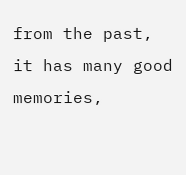from the past, it has many good memories,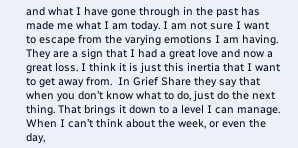and what I have gone through in the past has made me what I am today. I am not sure I want to escape from the varying emotions I am having.  They are a sign that I had a great love and now a great loss. I think it is just this inertia that I want to get away from.  In Grief Share they say that when you don’t know what to do, just do the next thing. That brings it down to a level I can manage.  When I can’t think about the week, or even the day,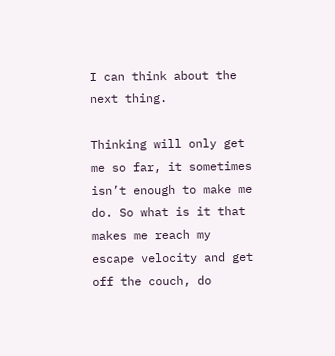I can think about the next thing.

Thinking will only get me so far, it sometimes isn’t enough to make me do. So what is it that makes me reach my escape velocity and get off the couch, do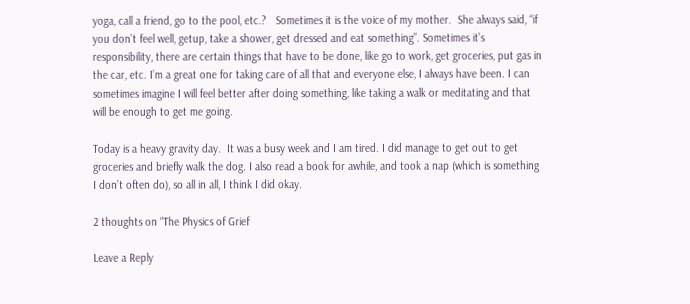yoga, call a friend, go to the pool, etc.?   Sometimes it is the voice of my mother.  She always said, “if you don’t feel well, getup, take a shower, get dressed and eat something”. Sometimes it’s responsibility, there are certain things that have to be done, like go to work, get groceries, put gas in the car, etc. I’m a great one for taking care of all that and everyone else, I always have been. I can sometimes imagine I will feel better after doing something, like taking a walk or meditating and that will be enough to get me going.

Today is a heavy gravity day.  It was a busy week and I am tired. I did manage to get out to get groceries and briefly walk the dog. I also read a book for awhile, and took a nap (which is something I don’t often do), so all in all, I think I did okay.

2 thoughts on “The Physics of Grief

Leave a Reply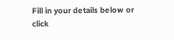Fill in your details below or click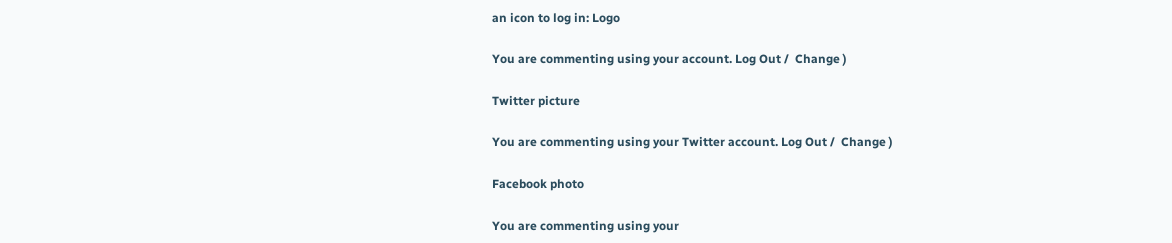an icon to log in: Logo

You are commenting using your account. Log Out /  Change )

Twitter picture

You are commenting using your Twitter account. Log Out /  Change )

Facebook photo

You are commenting using your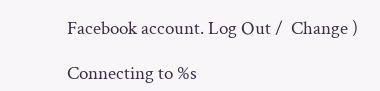Facebook account. Log Out /  Change )

Connecting to %s